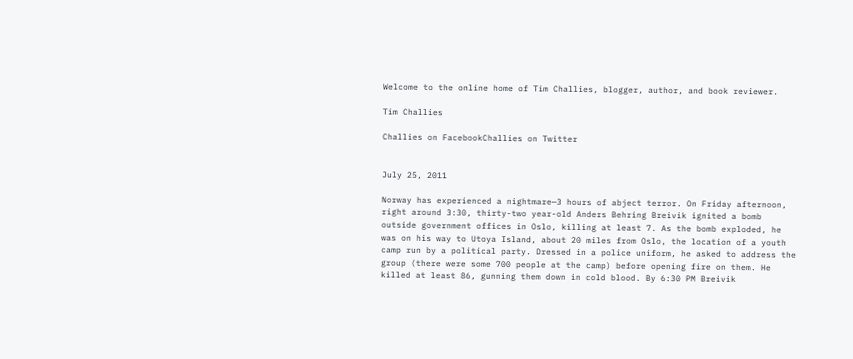Welcome to the online home of Tim Challies, blogger, author, and book reviewer.

Tim Challies

Challies on FacebookChallies on Twitter


July 25, 2011

Norway has experienced a nightmare—3 hours of abject terror. On Friday afternoon, right around 3:30, thirty-two year-old Anders Behring Breivik ignited a bomb outside government offices in Oslo, killing at least 7. As the bomb exploded, he was on his way to Utoya Island, about 20 miles from Oslo, the location of a youth camp run by a political party. Dressed in a police uniform, he asked to address the group (there were some 700 people at the camp) before opening fire on them. He killed at least 86, gunning them down in cold blood. By 6:30 PM Breivik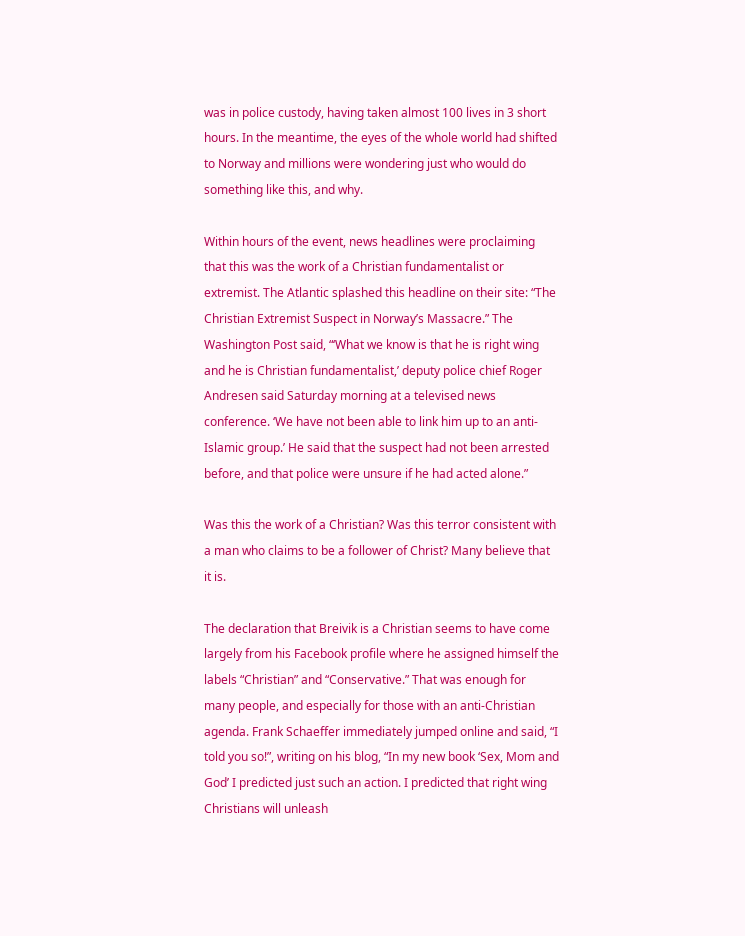was in police custody, having taken almost 100 lives in 3 short hours. In the meantime, the eyes of the whole world had shifted to Norway and millions were wondering just who would do something like this, and why.

Within hours of the event, news headlines were proclaiming that this was the work of a Christian fundamentalist or extremist. The Atlantic splashed this headline on their site: “The Christian Extremist Suspect in Norway’s Massacre.” The Washington Post said, “‘What we know is that he is right wing and he is Christian fundamentalist,’ deputy police chief Roger Andresen said Saturday morning at a televised news conference. ‘We have not been able to link him up to an anti-Islamic group.’ He said that the suspect had not been arrested before, and that police were unsure if he had acted alone.”

Was this the work of a Christian? Was this terror consistent with a man who claims to be a follower of Christ? Many believe that it is.

The declaration that Breivik is a Christian seems to have come largely from his Facebook profile where he assigned himself the labels “Christian” and “Conservative.” That was enough for many people, and especially for those with an anti-Christian agenda. Frank Schaeffer immediately jumped online and said, “I told you so!”, writing on his blog, “In my new book ‘Sex, Mom and God’ I predicted just such an action. I predicted that right wing Christians will unleash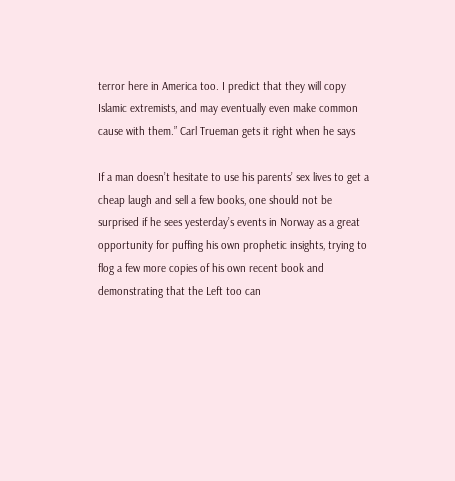terror here in America too. I predict that they will copy Islamic extremists, and may eventually even make common cause with them.” Carl Trueman gets it right when he says

If a man doesn’t hesitate to use his parents’ sex lives to get a cheap laugh and sell a few books, one should not be surprised if he sees yesterday’s events in Norway as a great opportunity for puffing his own prophetic insights, trying to flog a few more copies of his own recent book and demonstrating that the Left too can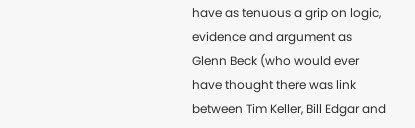have as tenuous a grip on logic, evidence and argument as Glenn Beck (who would ever have thought there was link between Tim Keller, Bill Edgar and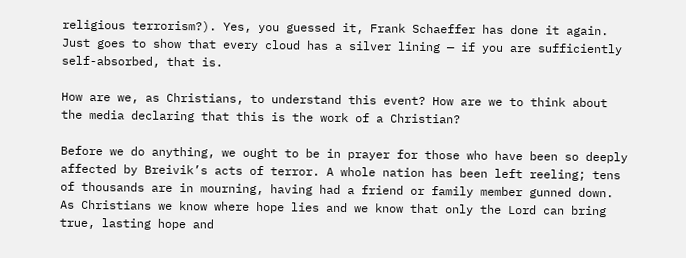religious terrorism?). Yes, you guessed it, Frank Schaeffer has done it again. Just goes to show that every cloud has a silver lining — if you are sufficiently self-absorbed, that is.

How are we, as Christians, to understand this event? How are we to think about the media declaring that this is the work of a Christian?

Before we do anything, we ought to be in prayer for those who have been so deeply affected by Breivik’s acts of terror. A whole nation has been left reeling; tens of thousands are in mourning, having had a friend or family member gunned down. As Christians we know where hope lies and we know that only the Lord can bring true, lasting hope and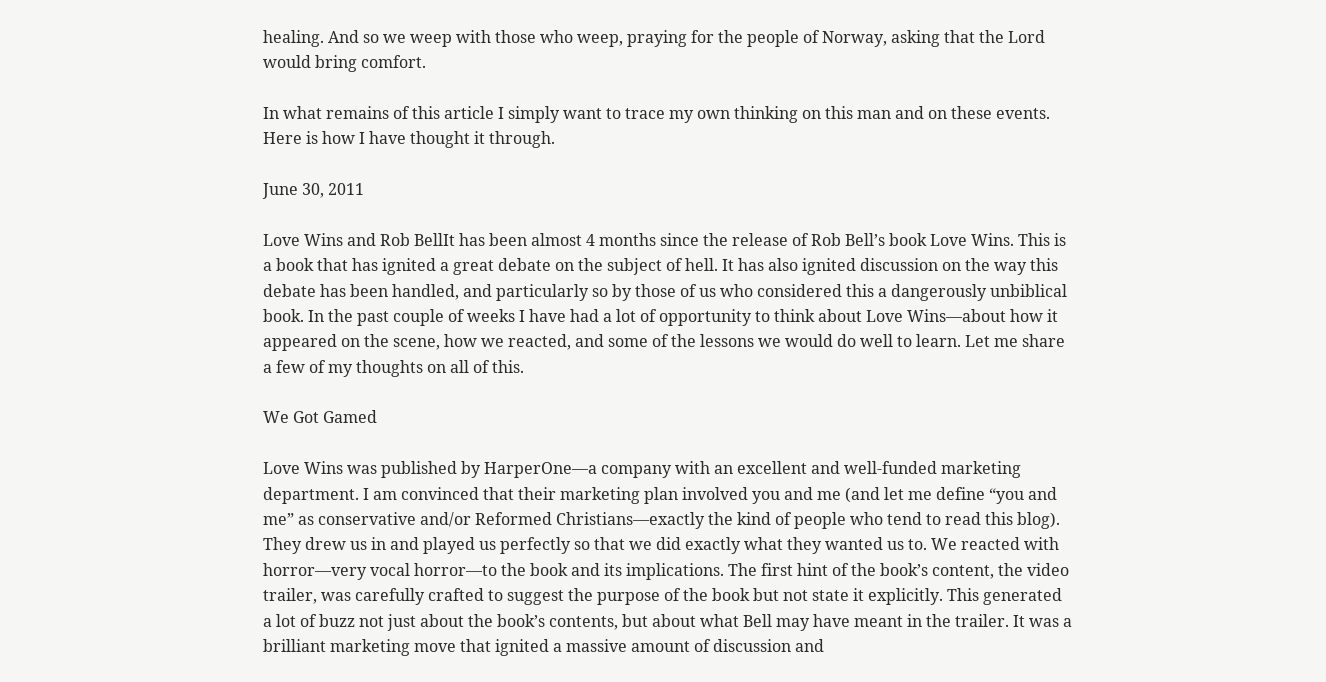healing. And so we weep with those who weep, praying for the people of Norway, asking that the Lord would bring comfort.

In what remains of this article I simply want to trace my own thinking on this man and on these events. Here is how I have thought it through.

June 30, 2011

Love Wins and Rob BellIt has been almost 4 months since the release of Rob Bell’s book Love Wins. This is a book that has ignited a great debate on the subject of hell. It has also ignited discussion on the way this debate has been handled, and particularly so by those of us who considered this a dangerously unbiblical book. In the past couple of weeks I have had a lot of opportunity to think about Love Wins—about how it appeared on the scene, how we reacted, and some of the lessons we would do well to learn. Let me share a few of my thoughts on all of this.

We Got Gamed

Love Wins was published by HarperOne—a company with an excellent and well-funded marketing department. I am convinced that their marketing plan involved you and me (and let me define “you and me” as conservative and/or Reformed Christians—exactly the kind of people who tend to read this blog). They drew us in and played us perfectly so that we did exactly what they wanted us to. We reacted with horror—very vocal horror—to the book and its implications. The first hint of the book’s content, the video trailer, was carefully crafted to suggest the purpose of the book but not state it explicitly. This generated a lot of buzz not just about the book’s contents, but about what Bell may have meant in the trailer. It was a brilliant marketing move that ignited a massive amount of discussion and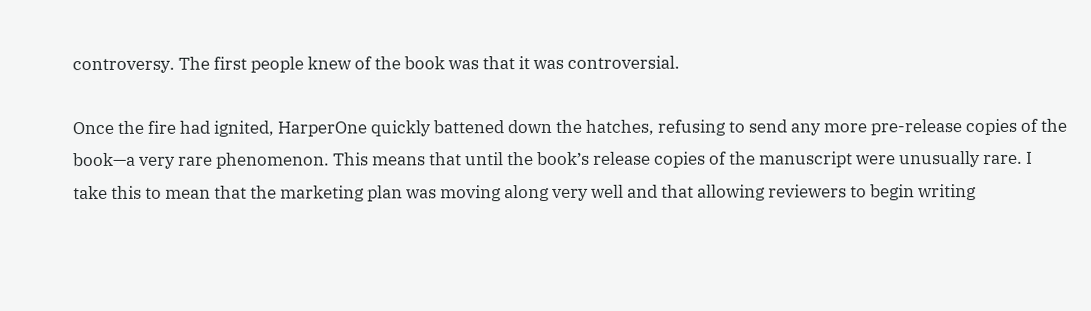controversy. The first people knew of the book was that it was controversial.

Once the fire had ignited, HarperOne quickly battened down the hatches, refusing to send any more pre-release copies of the book—a very rare phenomenon. This means that until the book’s release copies of the manuscript were unusually rare. I take this to mean that the marketing plan was moving along very well and that allowing reviewers to begin writing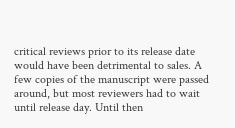critical reviews prior to its release date would have been detrimental to sales. A few copies of the manuscript were passed around, but most reviewers had to wait until release day. Until then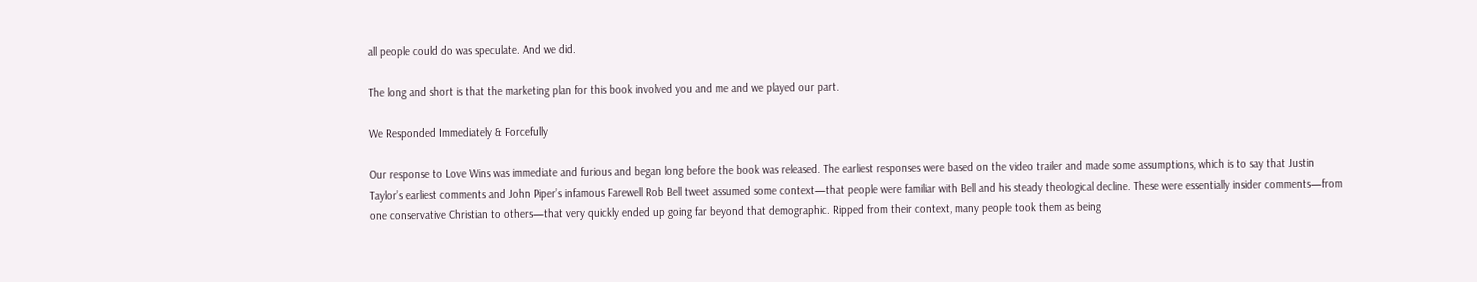all people could do was speculate. And we did.

The long and short is that the marketing plan for this book involved you and me and we played our part.

We Responded Immediately & Forcefully

Our response to Love Wins was immediate and furious and began long before the book was released. The earliest responses were based on the video trailer and made some assumptions, which is to say that Justin Taylor’s earliest comments and John Piper’s infamous Farewell Rob Bell tweet assumed some context—that people were familiar with Bell and his steady theological decline. These were essentially insider comments—from one conservative Christian to others—that very quickly ended up going far beyond that demographic. Ripped from their context, many people took them as being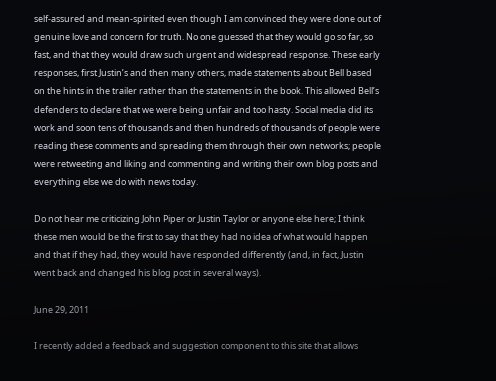self-assured and mean-spirited even though I am convinced they were done out of genuine love and concern for truth. No one guessed that they would go so far, so fast, and that they would draw such urgent and widespread response. These early responses, first Justin’s and then many others, made statements about Bell based on the hints in the trailer rather than the statements in the book. This allowed Bell’s defenders to declare that we were being unfair and too hasty. Social media did its work and soon tens of thousands and then hundreds of thousands of people were reading these comments and spreading them through their own networks; people were retweeting and liking and commenting and writing their own blog posts and everything else we do with news today.

Do not hear me criticizing John Piper or Justin Taylor or anyone else here; I think these men would be the first to say that they had no idea of what would happen and that if they had, they would have responded differently (and, in fact, Justin went back and changed his blog post in several ways).

June 29, 2011

I recently added a feedback and suggestion component to this site that allows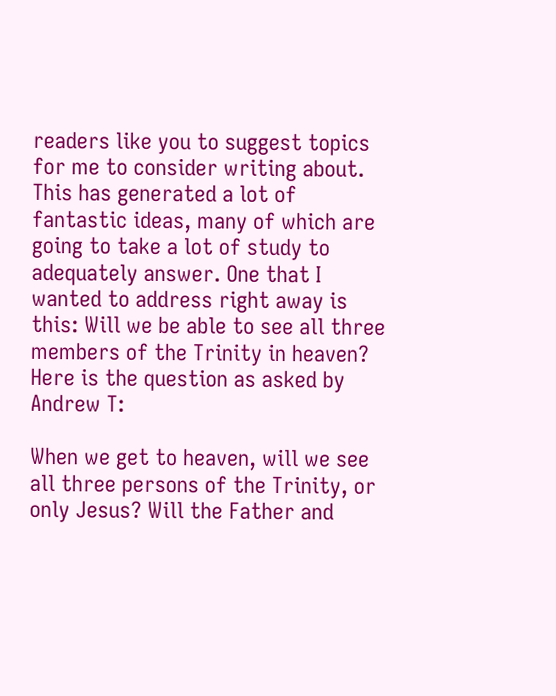readers like you to suggest topics for me to consider writing about. This has generated a lot of fantastic ideas, many of which are going to take a lot of study to adequately answer. One that I wanted to address right away is this: Will we be able to see all three members of the Trinity in heaven? Here is the question as asked by Andrew T:

When we get to heaven, will we see all three persons of the Trinity, or only Jesus? Will the Father and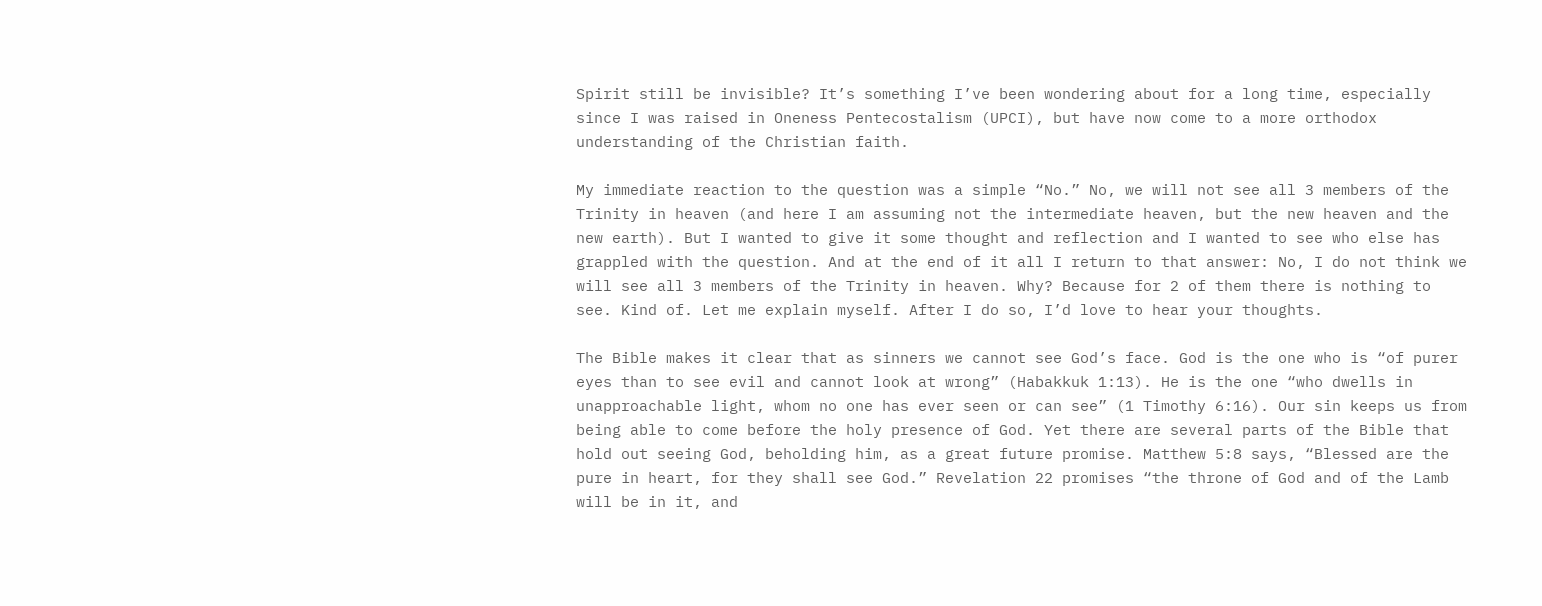Spirit still be invisible? It’s something I’ve been wondering about for a long time, especially since I was raised in Oneness Pentecostalism (UPCI), but have now come to a more orthodox understanding of the Christian faith.

My immediate reaction to the question was a simple “No.” No, we will not see all 3 members of the Trinity in heaven (and here I am assuming not the intermediate heaven, but the new heaven and the new earth). But I wanted to give it some thought and reflection and I wanted to see who else has grappled with the question. And at the end of it all I return to that answer: No, I do not think we will see all 3 members of the Trinity in heaven. Why? Because for 2 of them there is nothing to see. Kind of. Let me explain myself. After I do so, I’d love to hear your thoughts.

The Bible makes it clear that as sinners we cannot see God’s face. God is the one who is “of purer eyes than to see evil and cannot look at wrong” (Habakkuk 1:13). He is the one “who dwells in unapproachable light, whom no one has ever seen or can see” (1 Timothy 6:16). Our sin keeps us from being able to come before the holy presence of God. Yet there are several parts of the Bible that hold out seeing God, beholding him, as a great future promise. Matthew 5:8 says, “Blessed are the pure in heart, for they shall see God.” Revelation 22 promises “the throne of God and of the Lamb will be in it, and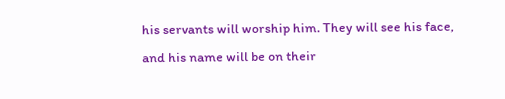his servants will worship him. They will see his face, and his name will be on their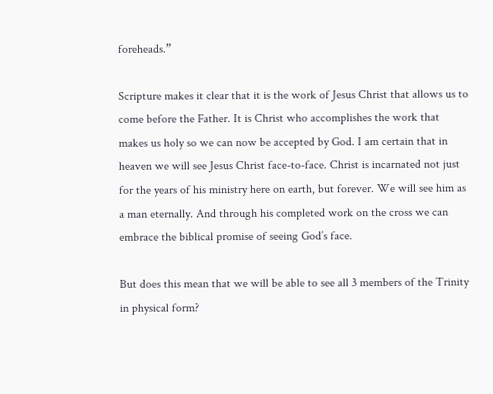foreheads.”

Scripture makes it clear that it is the work of Jesus Christ that allows us to come before the Father. It is Christ who accomplishes the work that makes us holy so we can now be accepted by God. I am certain that in heaven we will see Jesus Christ face-to-face. Christ is incarnated not just for the years of his ministry here on earth, but forever. We will see him as a man eternally. And through his completed work on the cross we can embrace the biblical promise of seeing God’s face.

But does this mean that we will be able to see all 3 members of the Trinity in physical form?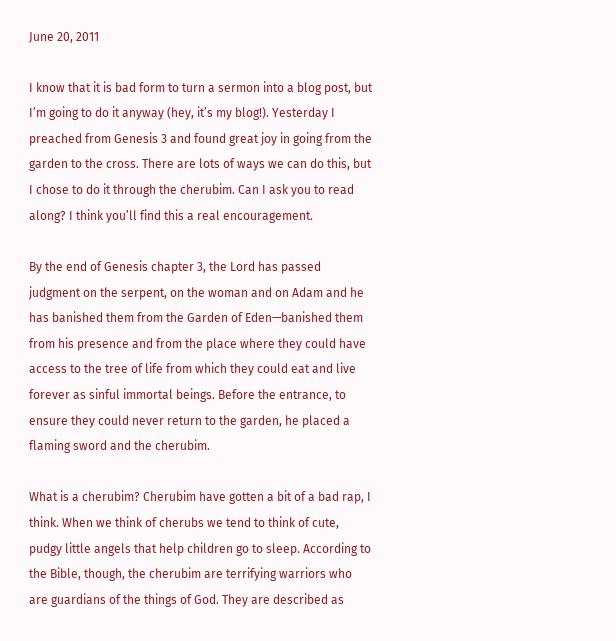June 20, 2011

I know that it is bad form to turn a sermon into a blog post, but I’m going to do it anyway (hey, it’s my blog!). Yesterday I preached from Genesis 3 and found great joy in going from the garden to the cross. There are lots of ways we can do this, but I chose to do it through the cherubim. Can I ask you to read along? I think you’ll find this a real encouragement.

By the end of Genesis chapter 3, the Lord has passed judgment on the serpent, on the woman and on Adam and he has banished them from the Garden of Eden—banished them from his presence and from the place where they could have access to the tree of life from which they could eat and live forever as sinful immortal beings. Before the entrance, to ensure they could never return to the garden, he placed a flaming sword and the cherubim.

What is a cherubim? Cherubim have gotten a bit of a bad rap, I think. When we think of cherubs we tend to think of cute, pudgy little angels that help children go to sleep. According to the Bible, though, the cherubim are terrifying warriors who are guardians of the things of God. They are described as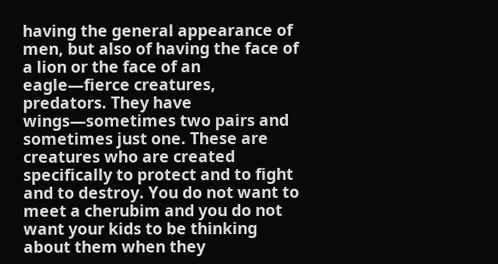having the general appearance of men, but also of having the face of a lion or the face of an eagle—fierce creatures, predators. They have wings—sometimes two pairs and sometimes just one. These are creatures who are created specifically to protect and to fight and to destroy. You do not want to meet a cherubim and you do not want your kids to be thinking about them when they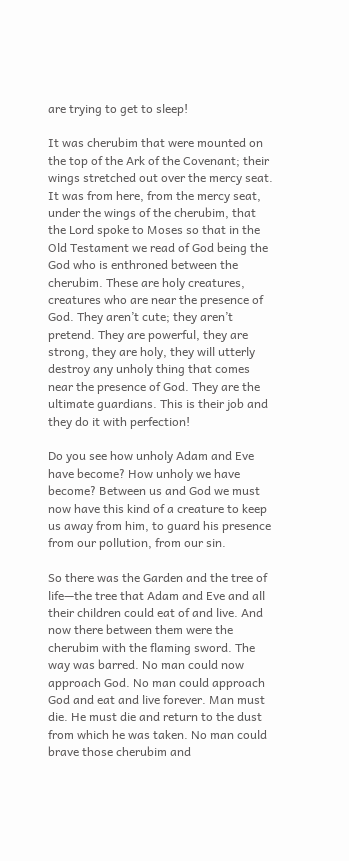are trying to get to sleep!

It was cherubim that were mounted on the top of the Ark of the Covenant; their wings stretched out over the mercy seat. It was from here, from the mercy seat, under the wings of the cherubim, that the Lord spoke to Moses so that in the Old Testament we read of God being the God who is enthroned between the cherubim. These are holy creatures, creatures who are near the presence of God. They aren’t cute; they aren’t pretend. They are powerful, they are strong, they are holy, they will utterly destroy any unholy thing that comes near the presence of God. They are the ultimate guardians. This is their job and they do it with perfection!

Do you see how unholy Adam and Eve have become? How unholy we have become? Between us and God we must now have this kind of a creature to keep us away from him, to guard his presence from our pollution, from our sin.

So there was the Garden and the tree of life—the tree that Adam and Eve and all their children could eat of and live. And now there between them were the cherubim with the flaming sword. The way was barred. No man could now approach God. No man could approach God and eat and live forever. Man must die. He must die and return to the dust from which he was taken. No man could brave those cherubim and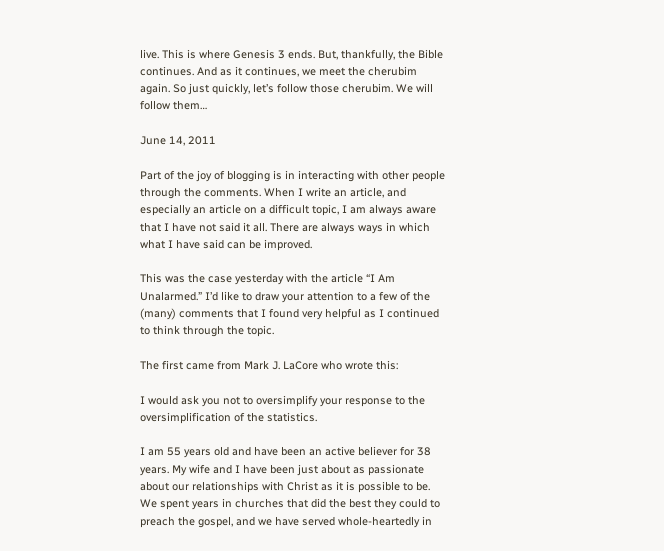live. This is where Genesis 3 ends. But, thankfully, the Bible continues. And as it continues, we meet the cherubim again. So just quickly, let’s follow those cherubim. We will follow them…

June 14, 2011

Part of the joy of blogging is in interacting with other people through the comments. When I write an article, and especially an article on a difficult topic, I am always aware that I have not said it all. There are always ways in which what I have said can be improved.

This was the case yesterday with the article “I Am Unalarmed.” I’d like to draw your attention to a few of the (many) comments that I found very helpful as I continued to think through the topic.

The first came from Mark J. LaCore who wrote this:

I would ask you not to oversimplify your response to the oversimplification of the statistics.

I am 55 years old and have been an active believer for 38 years. My wife and I have been just about as passionate about our relationships with Christ as it is possible to be. We spent years in churches that did the best they could to preach the gospel, and we have served whole-heartedly in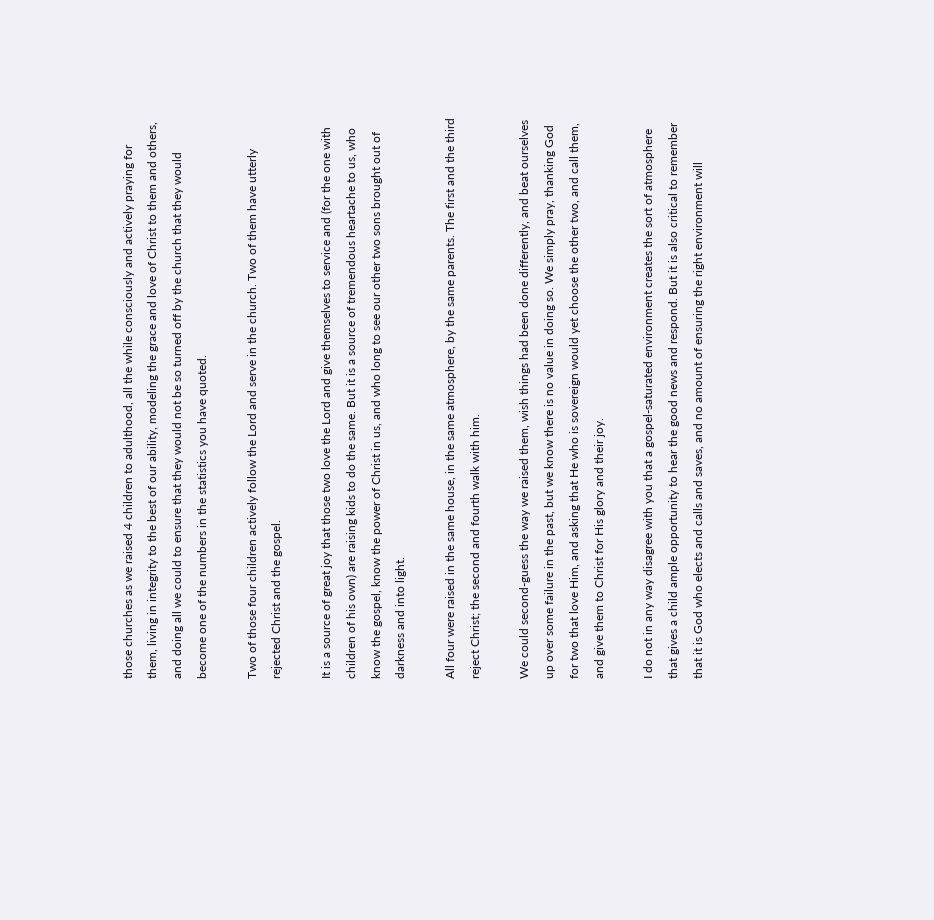those churches as we raised 4 children to adulthood, all the while consciously and actively praying for them, living in integrity to the best of our ability, modeling the grace and love of Christ to them and others, and doing all we could to ensure that they would not be so turned off by the church that they would become one of the numbers in the statistics you have quoted.

Two of those four children actively follow the Lord and serve in the church. Two of them have utterly rejected Christ and the gospel.

It is a source of great joy that those two love the Lord and give themselves to service and (for the one with children of his own) are raising kids to do the same. But it is a source of tremendous heartache to us, who know the gospel, know the power of Christ in us, and who long to see our other two sons brought out of darkness and into light.

All four were raised in the same house, in the same atmosphere, by the same parents. The first and the third reject Christ; the second and fourth walk with him.

We could second-guess the way we raised them, wish things had been done differently, and beat ourselves up over some failure in the past, but we know there is no value in doing so. We simply pray, thanking God for two that love Him, and asking that He who is sovereign would yet choose the other two, and call them, and give them to Christ for His glory and their joy.

I do not in any way disagree with you that a gospel-saturated environment creates the sort of atmosphere that gives a child ample opportunity to hear the good news and respond. But it is also critical to remember that it is God who elects and calls and saves, and no amount of ensuring the right environment will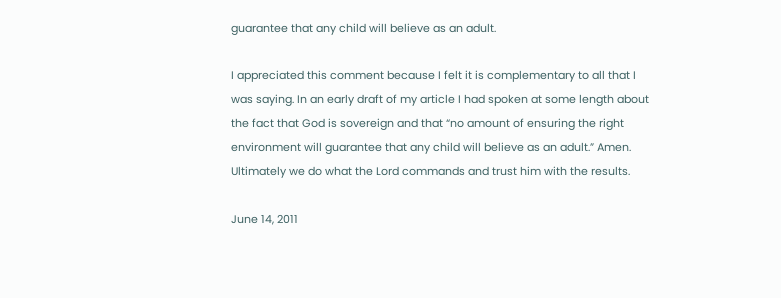guarantee that any child will believe as an adult.

I appreciated this comment because I felt it is complementary to all that I was saying. In an early draft of my article I had spoken at some length about the fact that God is sovereign and that “no amount of ensuring the right environment will guarantee that any child will believe as an adult.” Amen. Ultimately we do what the Lord commands and trust him with the results.

June 14, 2011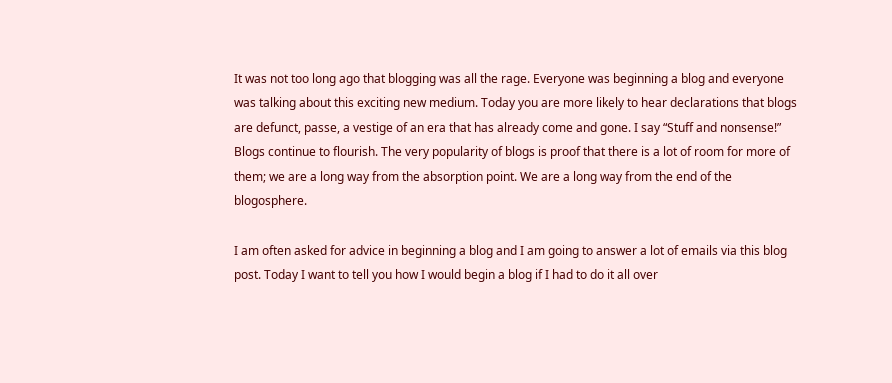It was not too long ago that blogging was all the rage. Everyone was beginning a blog and everyone was talking about this exciting new medium. Today you are more likely to hear declarations that blogs are defunct, passe, a vestige of an era that has already come and gone. I say “Stuff and nonsense!” Blogs continue to flourish. The very popularity of blogs is proof that there is a lot of room for more of them; we are a long way from the absorption point. We are a long way from the end of the blogosphere.

I am often asked for advice in beginning a blog and I am going to answer a lot of emails via this blog post. Today I want to tell you how I would begin a blog if I had to do it all over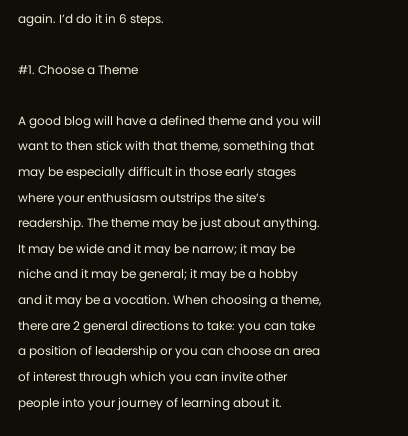again. I’d do it in 6 steps.

#1. Choose a Theme

A good blog will have a defined theme and you will want to then stick with that theme, something that may be especially difficult in those early stages where your enthusiasm outstrips the site’s readership. The theme may be just about anything. It may be wide and it may be narrow; it may be niche and it may be general; it may be a hobby and it may be a vocation. When choosing a theme, there are 2 general directions to take: you can take a position of leadership or you can choose an area of interest through which you can invite other people into your journey of learning about it.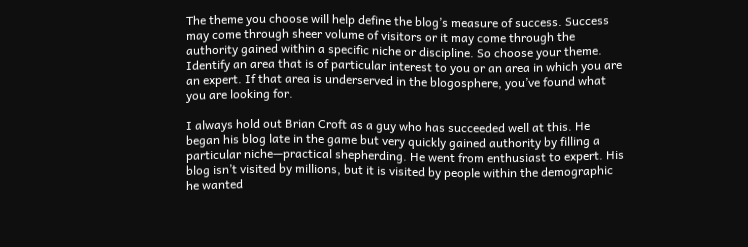The theme you choose will help define the blog’s measure of success. Success may come through sheer volume of visitors or it may come through the authority gained within a specific niche or discipline. So choose your theme. Identify an area that is of particular interest to you or an area in which you are an expert. If that area is underserved in the blogosphere, you’ve found what you are looking for.

I always hold out Brian Croft as a guy who has succeeded well at this. He began his blog late in the game but very quickly gained authority by filling a particular niche—practical shepherding. He went from enthusiast to expert. His blog isn’t visited by millions, but it is visited by people within the demographic he wanted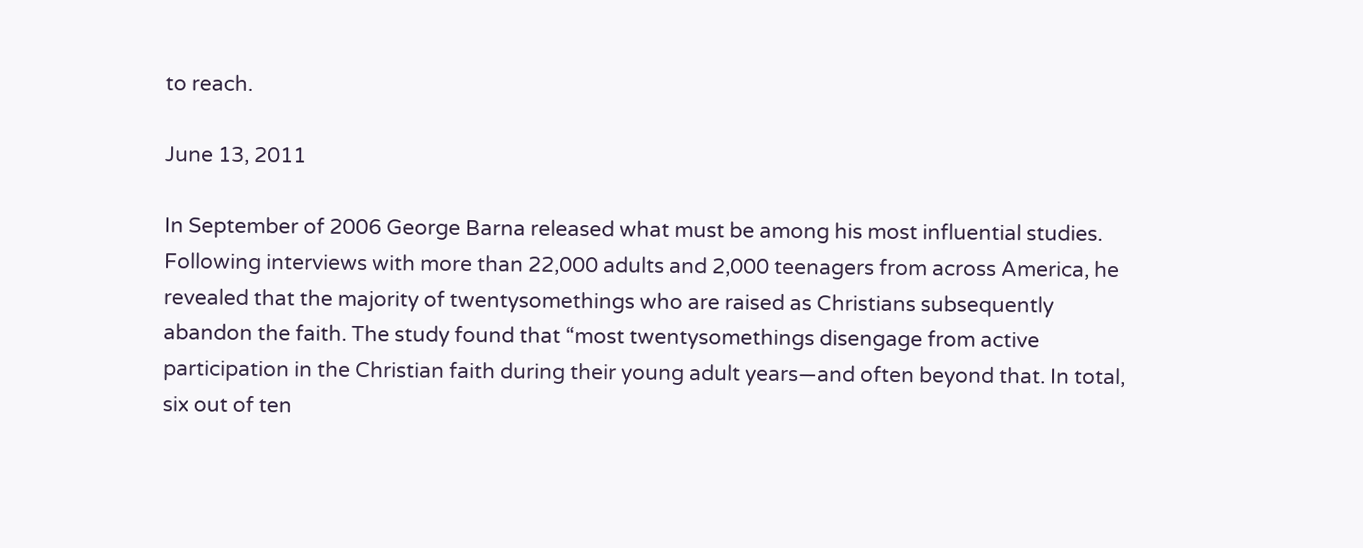to reach.

June 13, 2011

In September of 2006 George Barna released what must be among his most influential studies. Following interviews with more than 22,000 adults and 2,000 teenagers from across America, he revealed that the majority of twentysomethings who are raised as Christians subsequently abandon the faith. The study found that “most twentysomethings disengage from active participation in the Christian faith during their young adult years—and often beyond that. In total, six out of ten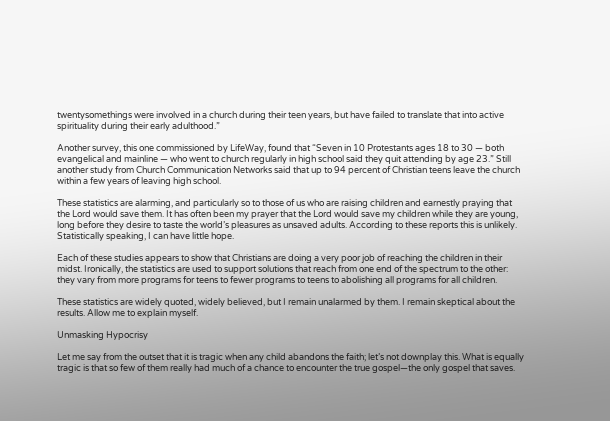twentysomethings were involved in a church during their teen years, but have failed to translate that into active spirituality during their early adulthood.”

Another survey, this one commissioned by LifeWay, found that “Seven in 10 Protestants ages 18 to 30 — both evangelical and mainline — who went to church regularly in high school said they quit attending by age 23.” Still another study from Church Communication Networks said that up to 94 percent of Christian teens leave the church within a few years of leaving high school.

These statistics are alarming, and particularly so to those of us who are raising children and earnestly praying that the Lord would save them. It has often been my prayer that the Lord would save my children while they are young, long before they desire to taste the world’s pleasures as unsaved adults. According to these reports this is unlikely. Statistically speaking, I can have little hope.

Each of these studies appears to show that Christians are doing a very poor job of reaching the children in their midst. Ironically, the statistics are used to support solutions that reach from one end of the spectrum to the other: they vary from more programs for teens to fewer programs to teens to abolishing all programs for all children.

These statistics are widely quoted, widely believed, but I remain unalarmed by them. I remain skeptical about the results. Allow me to explain myself.

Unmasking Hypocrisy

Let me say from the outset that it is tragic when any child abandons the faith; let’s not downplay this. What is equally tragic is that so few of them really had much of a chance to encounter the true gospel—the only gospel that saves.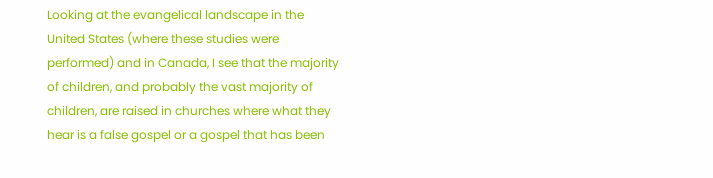Looking at the evangelical landscape in the United States (where these studies were performed) and in Canada, I see that the majority of children, and probably the vast majority of children, are raised in churches where what they hear is a false gospel or a gospel that has been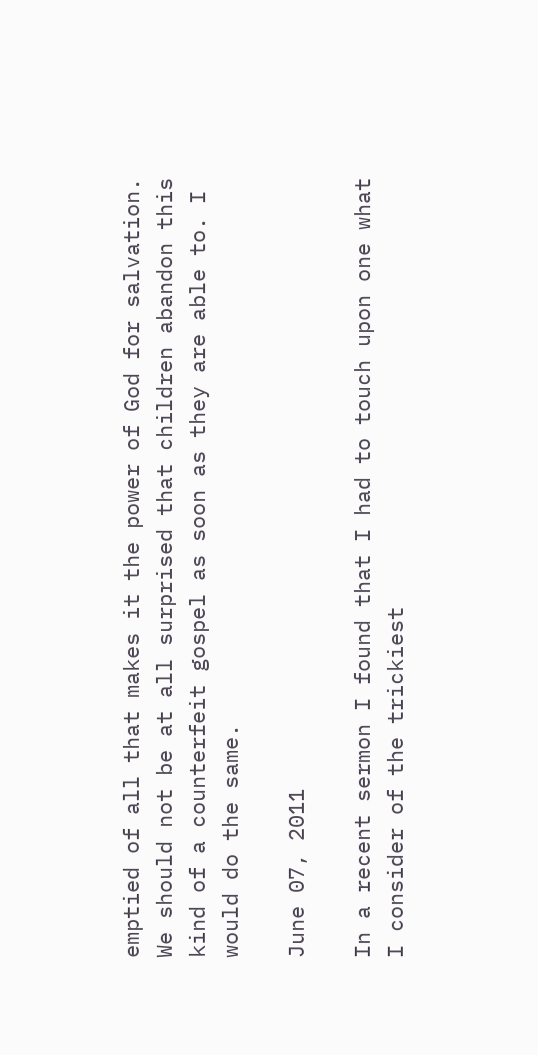emptied of all that makes it the power of God for salvation. We should not be at all surprised that children abandon this kind of a counterfeit gospel as soon as they are able to. I would do the same.

June 07, 2011

In a recent sermon I found that I had to touch upon one what I consider of the trickiest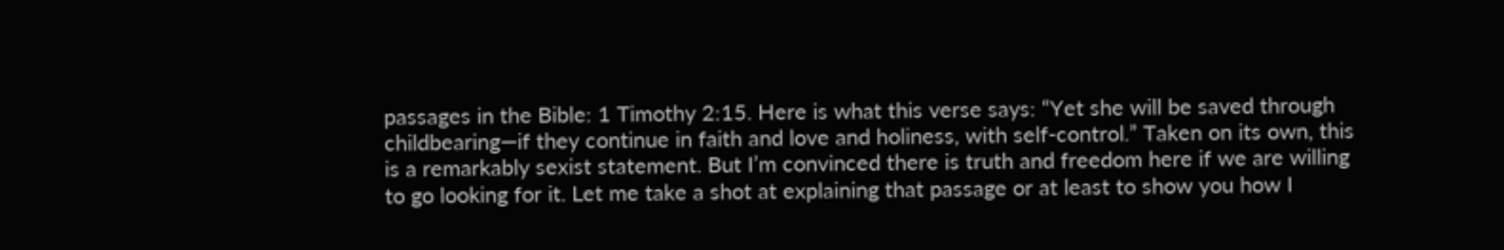passages in the Bible: 1 Timothy 2:15. Here is what this verse says: “Yet she will be saved through childbearing—if they continue in faith and love and holiness, with self-control.” Taken on its own, this is a remarkably sexist statement. But I’m convinced there is truth and freedom here if we are willing to go looking for it. Let me take a shot at explaining that passage or at least to show you how I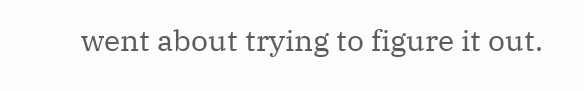went about trying to figure it out.